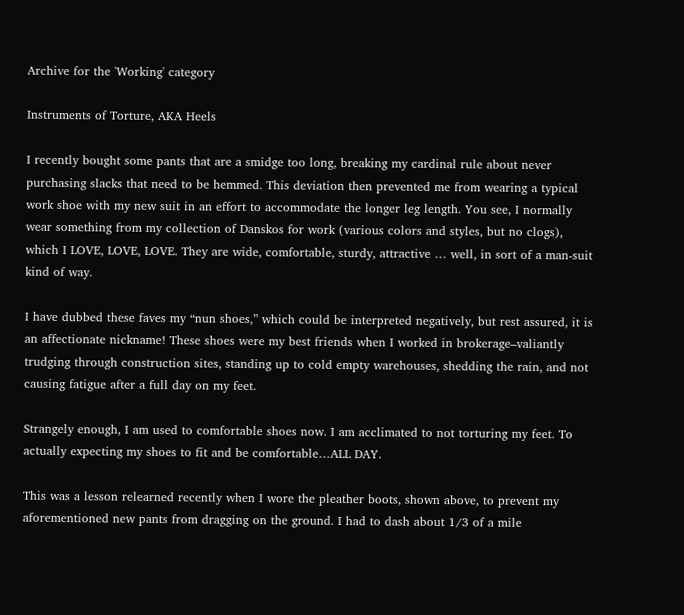Archive for the 'Working' category

Instruments of Torture, AKA Heels

I recently bought some pants that are a smidge too long, breaking my cardinal rule about never purchasing slacks that need to be hemmed. This deviation then prevented me from wearing a typical work shoe with my new suit in an effort to accommodate the longer leg length. You see, I normally wear something from my collection of Danskos for work (various colors and styles, but no clogs), which I LOVE, LOVE, LOVE. They are wide, comfortable, sturdy, attractive … well, in sort of a man-suit kind of way.

I have dubbed these faves my “nun shoes,” which could be interpreted negatively, but rest assured, it is an affectionate nickname! These shoes were my best friends when I worked in brokerage–valiantly trudging through construction sites, standing up to cold empty warehouses, shedding the rain, and not causing fatigue after a full day on my feet.

Strangely enough, I am used to comfortable shoes now. I am acclimated to not torturing my feet. To actually expecting my shoes to fit and be comfortable…ALL DAY.

This was a lesson relearned recently when I wore the pleather boots, shown above, to prevent my aforementioned new pants from dragging on the ground. I had to dash about 1/3 of a mile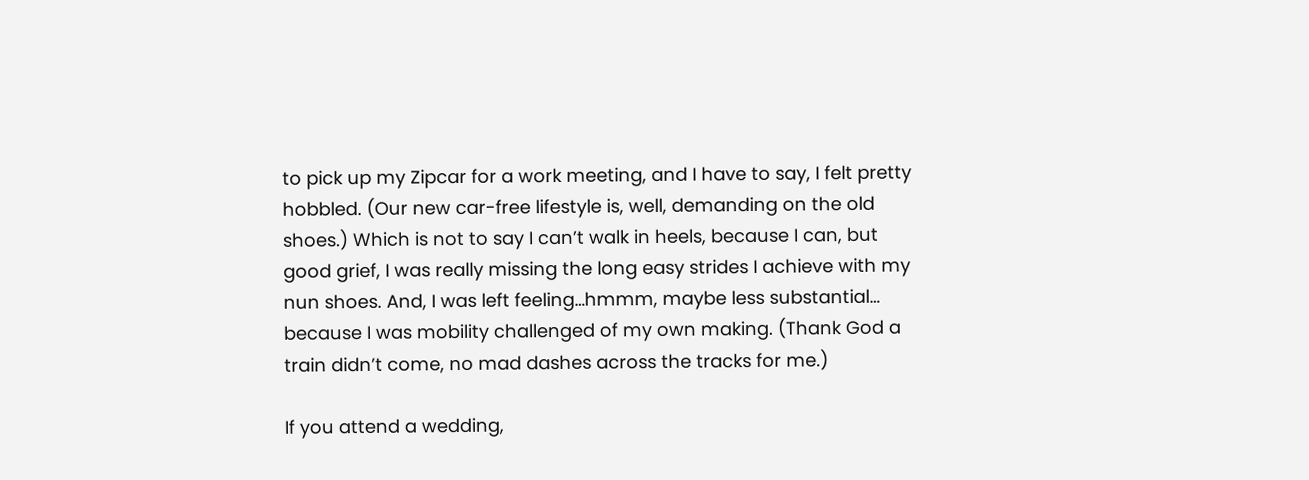to pick up my Zipcar for a work meeting, and I have to say, I felt pretty hobbled. (Our new car-free lifestyle is, well, demanding on the old shoes.) Which is not to say I can’t walk in heels, because I can, but good grief, I was really missing the long easy strides I achieve with my nun shoes. And, I was left feeling…hmmm, maybe less substantial… because I was mobility challenged of my own making. (Thank God a train didn’t come, no mad dashes across the tracks for me.)

If you attend a wedding,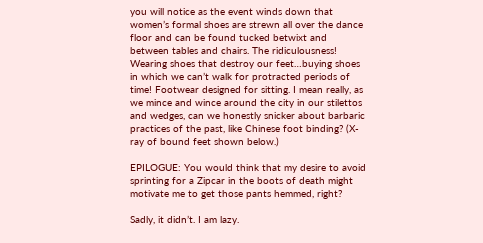you will notice as the event winds down that women’s formal shoes are strewn all over the dance floor and can be found tucked betwixt and between tables and chairs. The ridiculousness! Wearing shoes that destroy our feet…buying shoes in which we can’t walk for protracted periods of time! Footwear designed for sitting. I mean really, as we mince and wince around the city in our stilettos and wedges, can we honestly snicker about barbaric practices of the past, like Chinese foot binding? (X-ray of bound feet shown below.)

EPILOGUE: You would think that my desire to avoid sprinting for a Zipcar in the boots of death might motivate me to get those pants hemmed, right?

Sadly, it didn’t. I am lazy.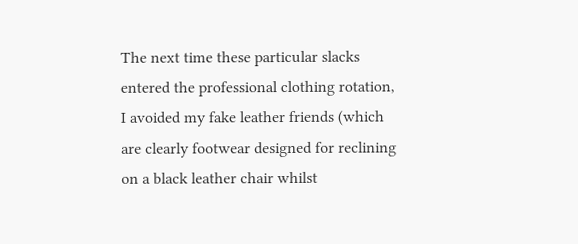The next time these particular slacks entered the professional clothing rotation, I avoided my fake leather friends (which are clearly footwear designed for reclining on a black leather chair whilst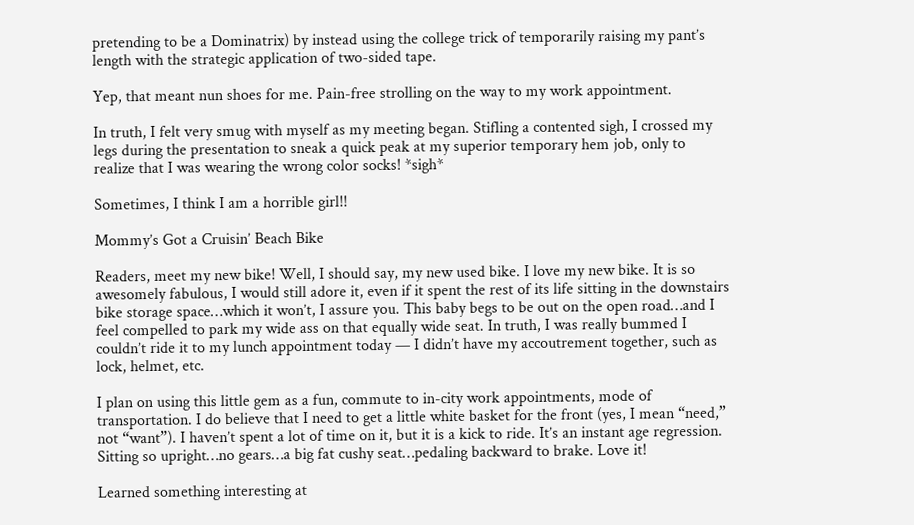pretending to be a Dominatrix) by instead using the college trick of temporarily raising my pant’s length with the strategic application of two-sided tape.

Yep, that meant nun shoes for me. Pain-free strolling on the way to my work appointment.

In truth, I felt very smug with myself as my meeting began. Stifling a contented sigh, I crossed my legs during the presentation to sneak a quick peak at my superior temporary hem job, only to realize that I was wearing the wrong color socks! *sigh*

Sometimes, I think I am a horrible girl!!

Mommy’s Got a Cruisin’ Beach Bike

Readers, meet my new bike! Well, I should say, my new used bike. I love my new bike. It is so awesomely fabulous, I would still adore it, even if it spent the rest of its life sitting in the downstairs bike storage space…which it won’t, I assure you. This baby begs to be out on the open road…and I feel compelled to park my wide ass on that equally wide seat. In truth, I was really bummed I couldn’t ride it to my lunch appointment today — I didn’t have my accoutrement together, such as lock, helmet, etc.

I plan on using this little gem as a fun, commute to in-city work appointments, mode of transportation. I do believe that I need to get a little white basket for the front (yes, I mean “need,” not “want”). I haven’t spent a lot of time on it, but it is a kick to ride. It’s an instant age regression. Sitting so upright…no gears…a big fat cushy seat…pedaling backward to brake. Love it!

Learned something interesting at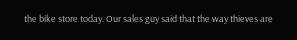the bike store today. Our sales guy said that the way thieves are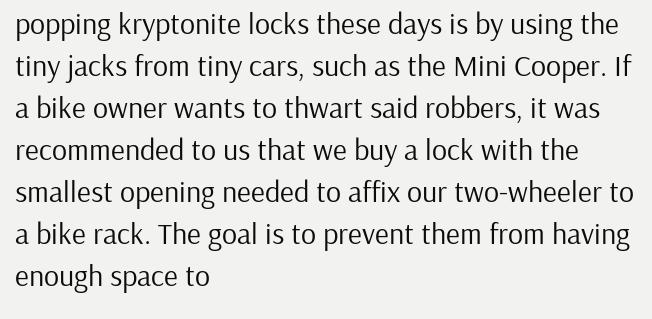popping kryptonite locks these days is by using the tiny jacks from tiny cars, such as the Mini Cooper. If a bike owner wants to thwart said robbers, it was recommended to us that we buy a lock with the smallest opening needed to affix our two-wheeler to a bike rack. The goal is to prevent them from having enough space to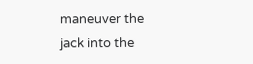maneuver the jack into the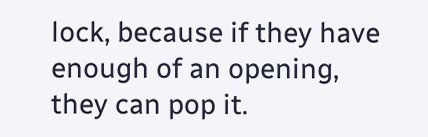lock, because if they have enough of an opening, they can pop it.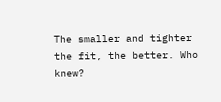The smaller and tighter the fit, the better. Who knew?